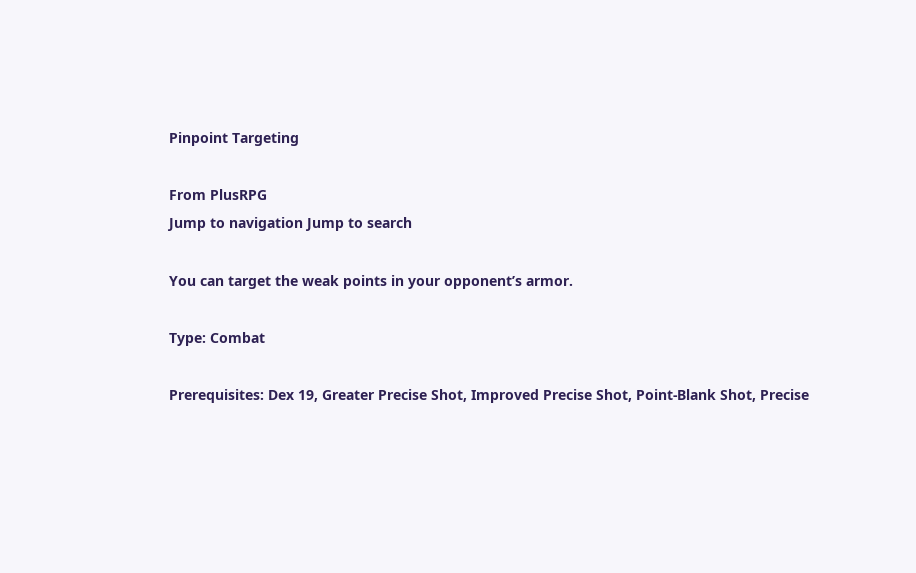Pinpoint Targeting

From PlusRPG
Jump to navigation Jump to search

You can target the weak points in your opponent’s armor.

Type: Combat

Prerequisites: Dex 19, Greater Precise Shot, Improved Precise Shot, Point-Blank Shot, Precise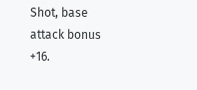Shot, base attack bonus +16.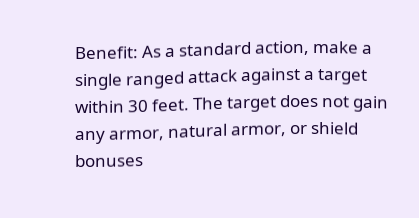Benefit: As a standard action, make a single ranged attack against a target within 30 feet. The target does not gain any armor, natural armor, or shield bonuses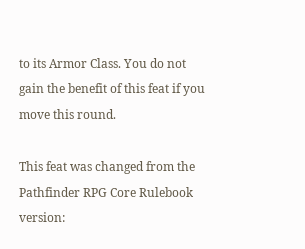to its Armor Class. You do not gain the benefit of this feat if you move this round.

This feat was changed from the Pathfinder RPG Core Rulebook version: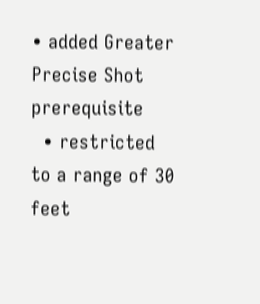• added Greater Precise Shot prerequisite
  • restricted to a range of 30 feet